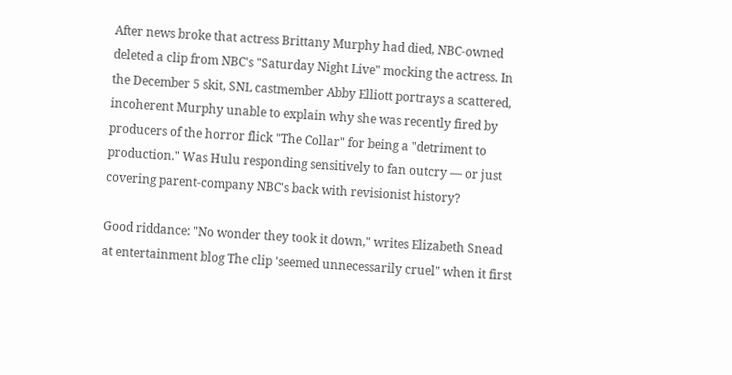After news broke that actress Brittany Murphy had died, NBC-owned deleted a clip from NBC's "Saturday Night Live" mocking the actress. In the December 5 skit, SNL castmember Abby Elliott portrays a scattered, incoherent Murphy unable to explain why she was recently fired by producers of the horror flick "The Collar" for being a "detriment to production." Was Hulu responding sensitively to fan outcry — or just covering parent-company NBC's back with revisionist history?

Good riddance: "No wonder they took it down," writes Elizabeth Snead at entertainment blog The clip 'seemed unnecessarily cruel" when it first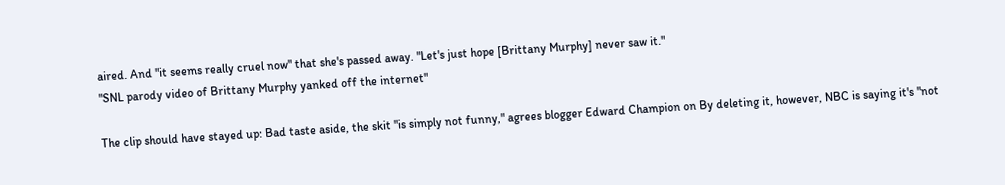aired. And "it seems really cruel now" that she's passed away. "Let's just hope [Brittany Murphy] never saw it."
"SNL parody video of Brittany Murphy yanked off the internet"

The clip should have stayed up: Bad taste aside, the skit "is simply not funny," agrees blogger Edward Champion on By deleting it, however, NBC is saying it's "not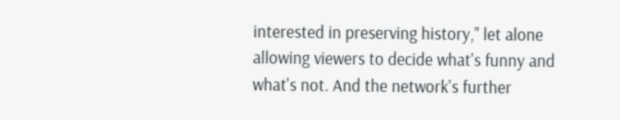interested in preserving history," let alone allowing viewers to decide what's funny and what's not. And the network's further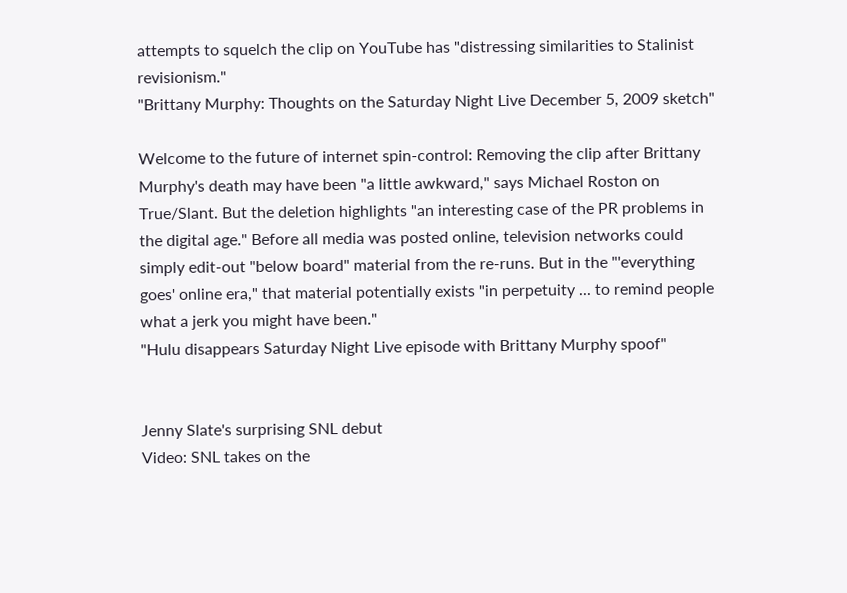attempts to squelch the clip on YouTube has "distressing similarities to Stalinist revisionism."
"Brittany Murphy: Thoughts on the Saturday Night Live December 5, 2009 sketch"

Welcome to the future of internet spin-control: Removing the clip after Brittany Murphy's death may have been "a little awkward," says Michael Roston on True/Slant. But the deletion highlights "an interesting case of the PR problems in the digital age." Before all media was posted online, television networks could simply edit-out "below board" material from the re-runs. But in the "'everything goes' online era," that material potentially exists "in perpetuity ... to remind people what a jerk you might have been."
"Hulu disappears Saturday Night Live episode with Brittany Murphy spoof"


Jenny Slate's surprising SNL debut
Video: SNL takes on the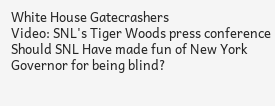White House Gatecrashers
Video: SNL's Tiger Woods press conference
Should SNL Have made fun of New York Governor for being blind?